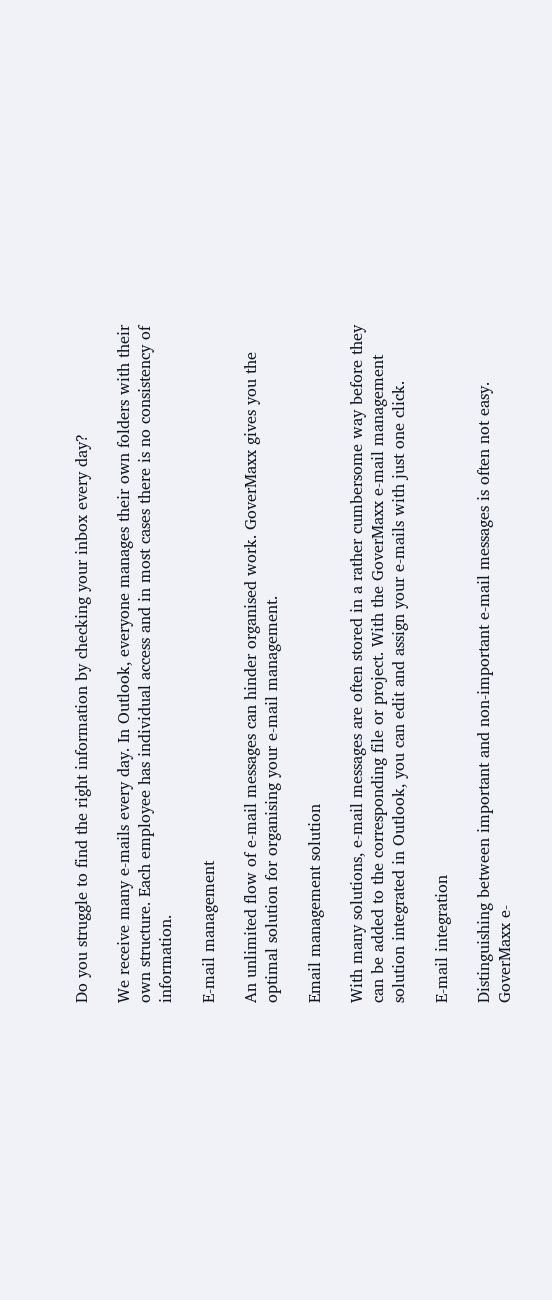Do you struggle to find the right information by checking your inbox every day?

We receive many e-mails every day. In Outlook, everyone manages their own folders with their own structure. Each employee has individual access and in most cases there is no consistency of information.

E-mail management

An unlimited flow of e-mail messages can hinder organised work. GoverMaxx gives you the optimal solution for organising your e-mail management.

Email management solution

With many solutions, e-mail messages are often stored in a rather cumbersome way before they can be added to the corresponding file or project. With the GoverMaxx e-mail management solution integrated in Outlook, you can edit and assign your e-mails with just one click.

E-mail integration

Distinguishing between important and non-important e-mail messages is often not easy. GoverMaxx e-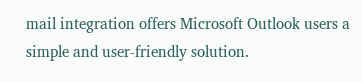mail integration offers Microsoft Outlook users a simple and user-friendly solution.